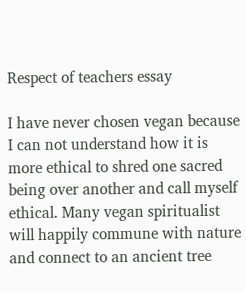Respect of teachers essay

I have never chosen vegan because I can not understand how it is more ethical to shred one sacred being over another and call myself ethical. Many vegan spiritualist will happily commune with nature and connect to an ancient tree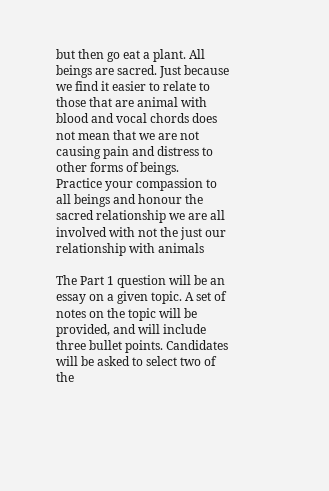but then go eat a plant. All beings are sacred. Just because we find it easier to relate to those that are animal with blood and vocal chords does not mean that we are not causing pain and distress to other forms of beings.
Practice your compassion to all beings and honour the sacred relationship we are all involved with not the just our relationship with animals

The Part 1 question will be an essay on a given topic. A set of notes on the topic will be provided, and will include three bullet points. Candidates will be asked to select two of the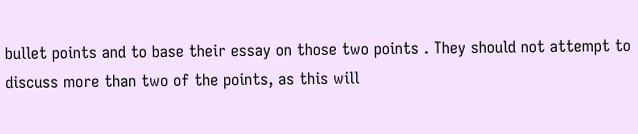bullet points and to base their essay on those two points . They should not attempt to discuss more than two of the points, as this will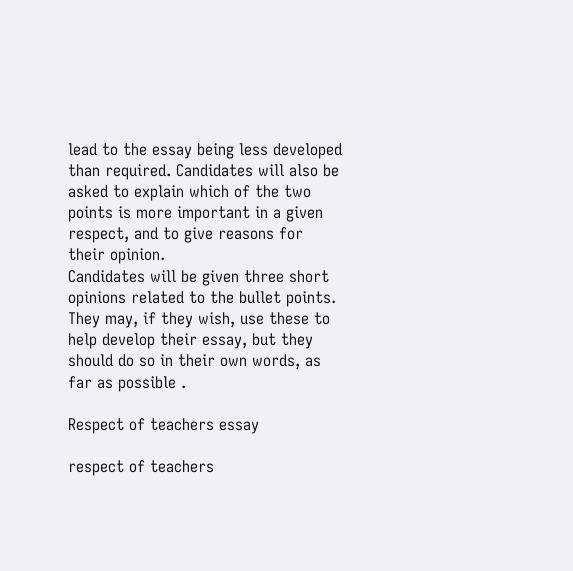lead to the essay being less developed than required. Candidates will also be asked to explain which of the two points is more important in a given respect, and to give reasons for their opinion.
Candidates will be given three short opinions related to the bullet points. They may, if they wish, use these to help develop their essay, but they should do so in their own words, as far as possible .

Respect of teachers essay

respect of teachers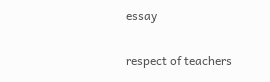essay


respect of teachers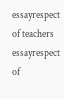essayrespect of teachers essayrespect of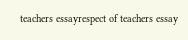teachers essayrespect of teachers essay